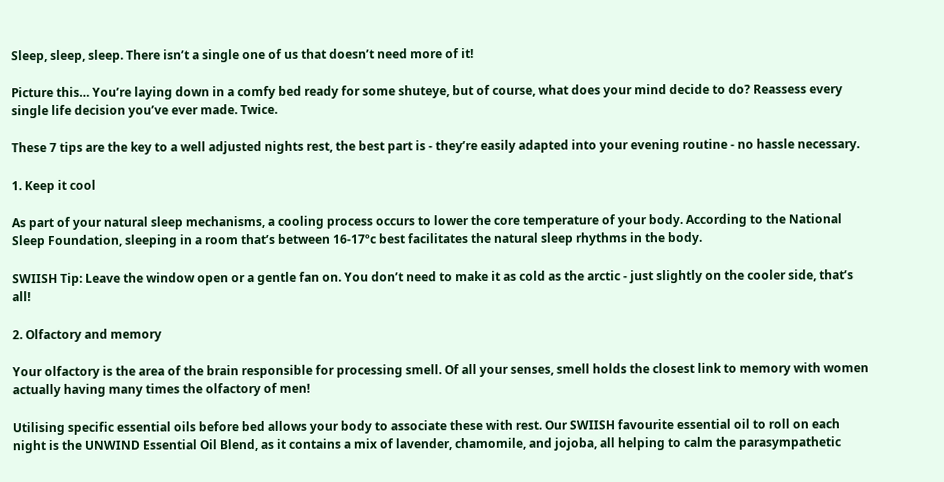Sleep, sleep, sleep. There isn’t a single one of us that doesn’t need more of it!

Picture this… You’re laying down in a comfy bed ready for some shuteye, but of course, what does your mind decide to do? Reassess every single life decision you’ve ever made. Twice.

These 7 tips are the key to a well adjusted nights rest, the best part is - they’re easily adapted into your evening routine - no hassle necessary.

1. Keep it cool

As part of your natural sleep mechanisms, a cooling process occurs to lower the core temperature of your body. According to the National Sleep Foundation, sleeping in a room that’s between 16-17ºc best facilitates the natural sleep rhythms in the body.

SWIISH Tip: Leave the window open or a gentle fan on. You don’t need to make it as cold as the arctic - just slightly on the cooler side, that’s all!

2. Olfactory and memory

Your olfactory is the area of the brain responsible for processing smell. Of all your senses, smell holds the closest link to memory with women actually having many times the olfactory of men!

Utilising specific essential oils before bed allows your body to associate these with rest. Our SWIISH favourite essential oil to roll on each night is the UNWIND Essential Oil Blend, as it contains a mix of lavender, chamomile, and jojoba, all helping to calm the parasympathetic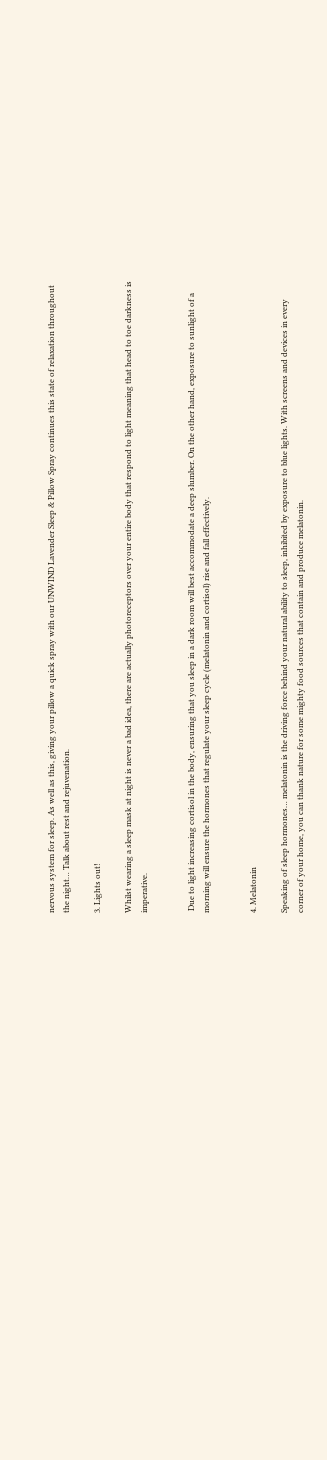nervous system for sleep. As well as this, giving your pillow a quick spray with our UNWIND Lavender Sleep & Pillow Spray continues this state of relaxation throughout the night… Talk about rest and rejuvenation.

3. Lights out!

Whilst wearing a sleep mask at night is never a bad idea, there are actually photoreceptors over your entire body that respond to light meaning that head to toe darkness is imperative.


 Due to light increasing cortisol in the body, ensuring that you sleep in a dark room will best accommodate a deep slumber. On the other hand, exposure to sunlight of a morning will ensure the hormones that regulate your sleep cycle (melatonin and cortisol) rise and fall effectively.


4. Melatonin

Speaking of sleep hormones… melatonin is the driving force behind your natural ability to sleep, inhibited by exposure to blue lights. With screens and devices in every corner of your home, you can thank nature for some mighty food sources that contain and produce melatonin.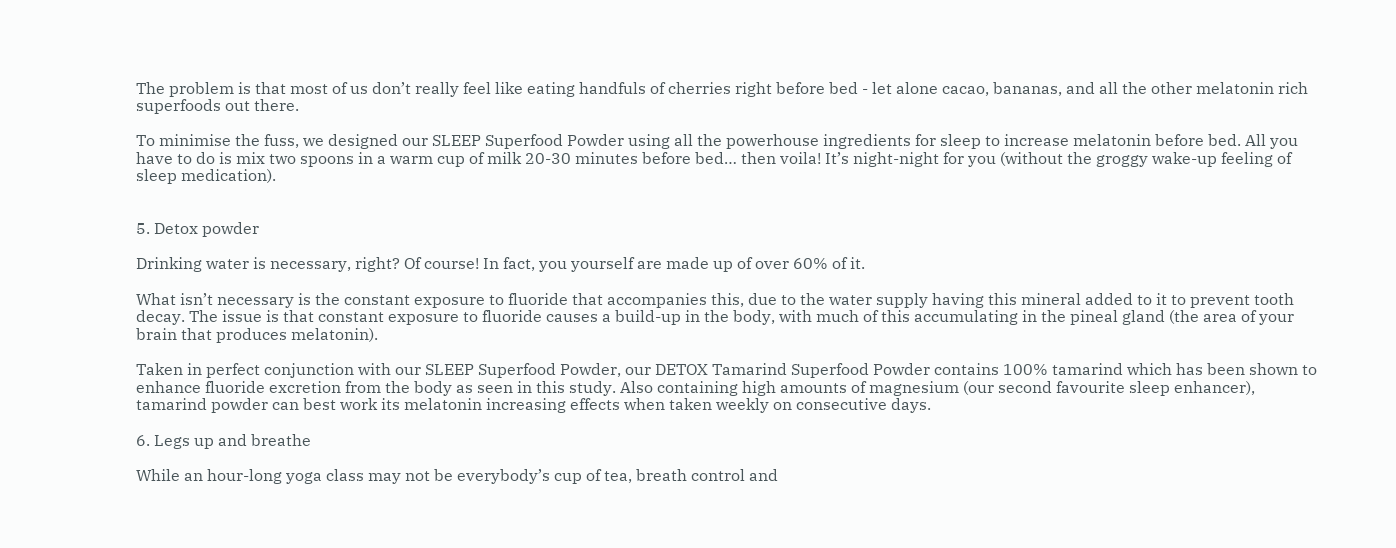The problem is that most of us don’t really feel like eating handfuls of cherries right before bed - let alone cacao, bananas, and all the other melatonin rich superfoods out there.

To minimise the fuss, we designed our SLEEP Superfood Powder using all the powerhouse ingredients for sleep to increase melatonin before bed. All you have to do is mix two spoons in a warm cup of milk 20-30 minutes before bed… then voila! It’s night-night for you (without the groggy wake-up feeling of sleep medication).


5. Detox powder

Drinking water is necessary, right? Of course! In fact, you yourself are made up of over 60% of it.

What isn’t necessary is the constant exposure to fluoride that accompanies this, due to the water supply having this mineral added to it to prevent tooth decay. The issue is that constant exposure to fluoride causes a build-up in the body, with much of this accumulating in the pineal gland (the area of your brain that produces melatonin).

Taken in perfect conjunction with our SLEEP Superfood Powder, our DETOX Tamarind Superfood Powder contains 100% tamarind which has been shown to enhance fluoride excretion from the body as seen in this study. Also containing high amounts of magnesium (our second favourite sleep enhancer), tamarind powder can best work its melatonin increasing effects when taken weekly on consecutive days.

6. Legs up and breathe

While an hour-long yoga class may not be everybody’s cup of tea, breath control and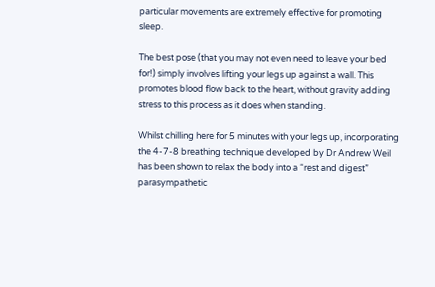particular movements are extremely effective for promoting sleep.

The best pose (that you may not even need to leave your bed for!) simply involves lifting your legs up against a wall. This promotes blood flow back to the heart, without gravity adding stress to this process as it does when standing.

Whilst chilling here for 5 minutes with your legs up, incorporating the 4-7-8 breathing technique developed by Dr Andrew Weil has been shown to relax the body into a “rest and digest” parasympathetic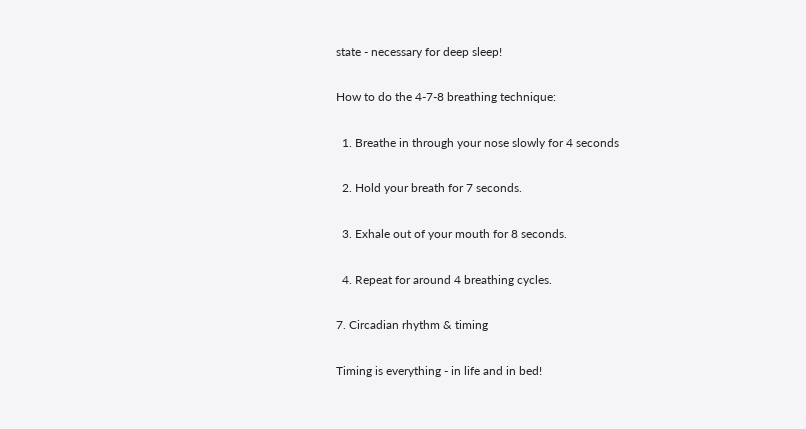state - necessary for deep sleep!

How to do the 4-7-8 breathing technique:

  1. Breathe in through your nose slowly for 4 seconds

  2. Hold your breath for 7 seconds.

  3. Exhale out of your mouth for 8 seconds.

  4. Repeat for around 4 breathing cycles.

7. Circadian rhythm & timing

Timing is everything - in life and in bed!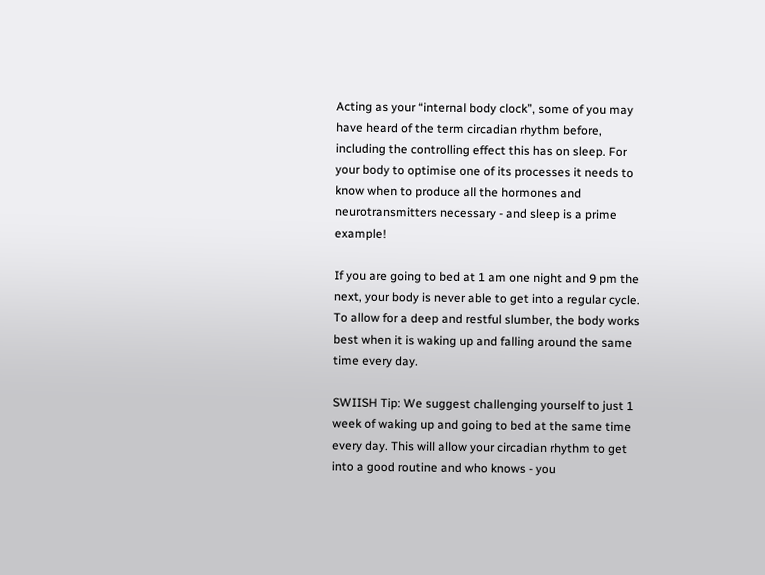Acting as your “internal body clock”, some of you may have heard of the term circadian rhythm before, including the controlling effect this has on sleep. For your body to optimise one of its processes it needs to know when to produce all the hormones and neurotransmitters necessary - and sleep is a prime example!

If you are going to bed at 1 am one night and 9 pm the next, your body is never able to get into a regular cycle. To allow for a deep and restful slumber, the body works best when it is waking up and falling around the same time every day.

SWIISH Tip: We suggest challenging yourself to just 1 week of waking up and going to bed at the same time every day. This will allow your circadian rhythm to get into a good routine and who knows - you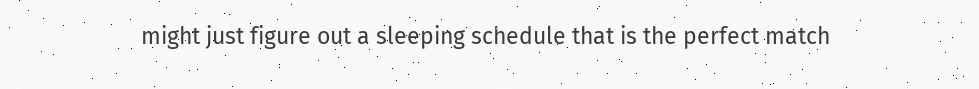might just figure out a sleeping schedule that is the perfect match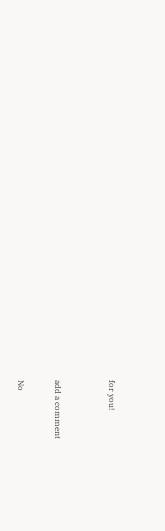for you!


add a comment

No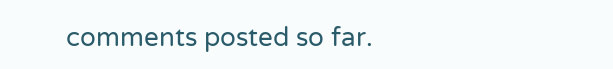comments posted so far.